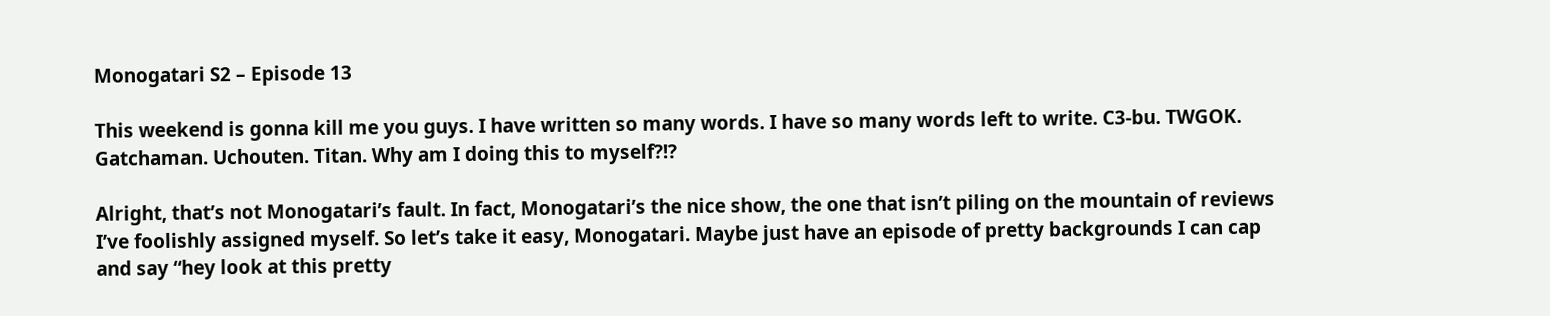Monogatari S2 – Episode 13

This weekend is gonna kill me you guys. I have written so many words. I have so many words left to write. C3-bu. TWGOK. Gatchaman. Uchouten. Titan. Why am I doing this to myself?!?

Alright, that’s not Monogatari’s fault. In fact, Monogatari’s the nice show, the one that isn’t piling on the mountain of reviews I’ve foolishly assigned myself. So let’s take it easy, Monogatari. Maybe just have an episode of pretty backgrounds I can cap and say “hey look at this pretty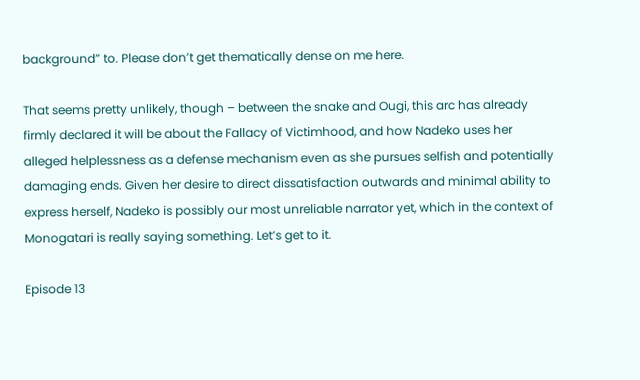background” to. Please don’t get thematically dense on me here.

That seems pretty unlikely, though – between the snake and Ougi, this arc has already firmly declared it will be about the Fallacy of Victimhood, and how Nadeko uses her alleged helplessness as a defense mechanism even as she pursues selfish and potentially damaging ends. Given her desire to direct dissatisfaction outwards and minimal ability to express herself, Nadeko is possibly our most unreliable narrator yet, which in the context of Monogatari is really saying something. Let’s get to it.

Episode 13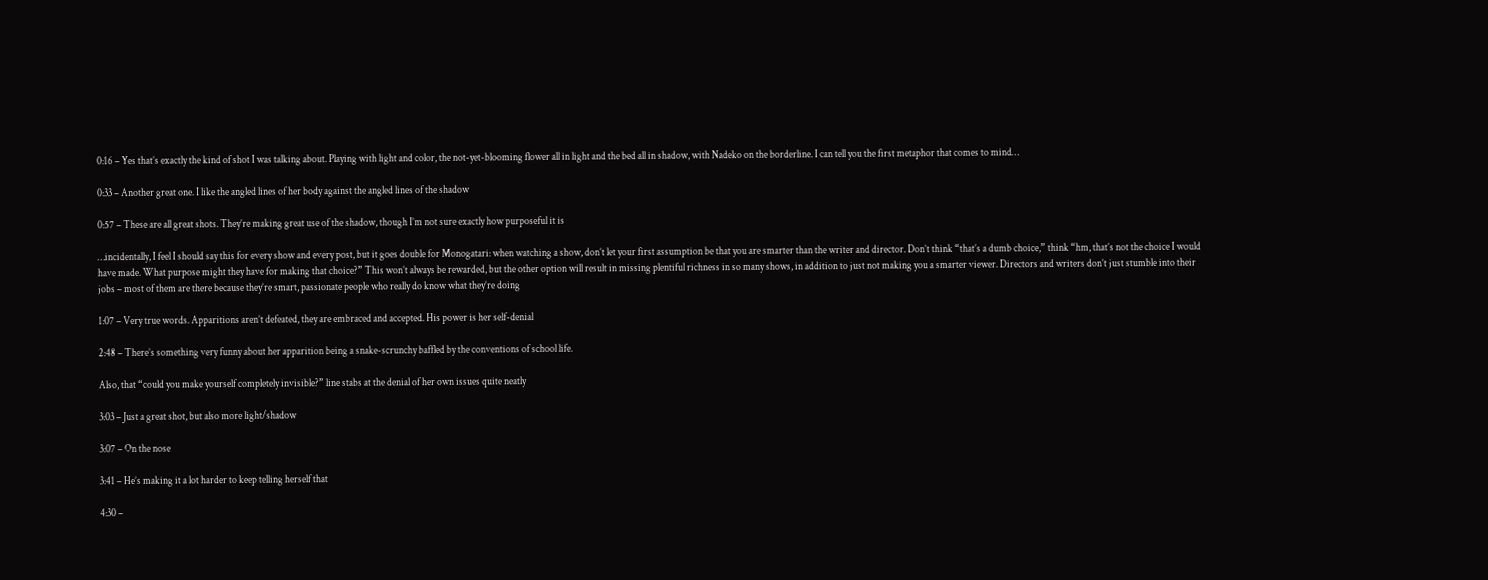0:16 – Yes that’s exactly the kind of shot I was talking about. Playing with light and color, the not-yet-blooming flower all in light and the bed all in shadow, with Nadeko on the borderline. I can tell you the first metaphor that comes to mind…

0:33 – Another great one. I like the angled lines of her body against the angled lines of the shadow

0:57 – These are all great shots. They’re making great use of the shadow, though I’m not sure exactly how purposeful it is

…incidentally, I feel I should say this for every show and every post, but it goes double for Monogatari: when watching a show, don’t let your first assumption be that you are smarter than the writer and director. Don’t think “that’s a dumb choice,” think “hm, that’s not the choice I would have made. What purpose might they have for making that choice?” This won’t always be rewarded, but the other option will result in missing plentiful richness in so many shows, in addition to just not making you a smarter viewer. Directors and writers don’t just stumble into their jobs – most of them are there because they’re smart, passionate people who really do know what they’re doing

1:07 – Very true words. Apparitions aren’t defeated, they are embraced and accepted. His power is her self-denial

2:48 – There’s something very funny about her apparition being a snake-scrunchy baffled by the conventions of school life.

Also, that “could you make yourself completely invisible?” line stabs at the denial of her own issues quite neatly

3:03 – Just a great shot, but also more light/shadow

3:07 – On the nose

3:41 – He’s making it a lot harder to keep telling herself that

4:30 –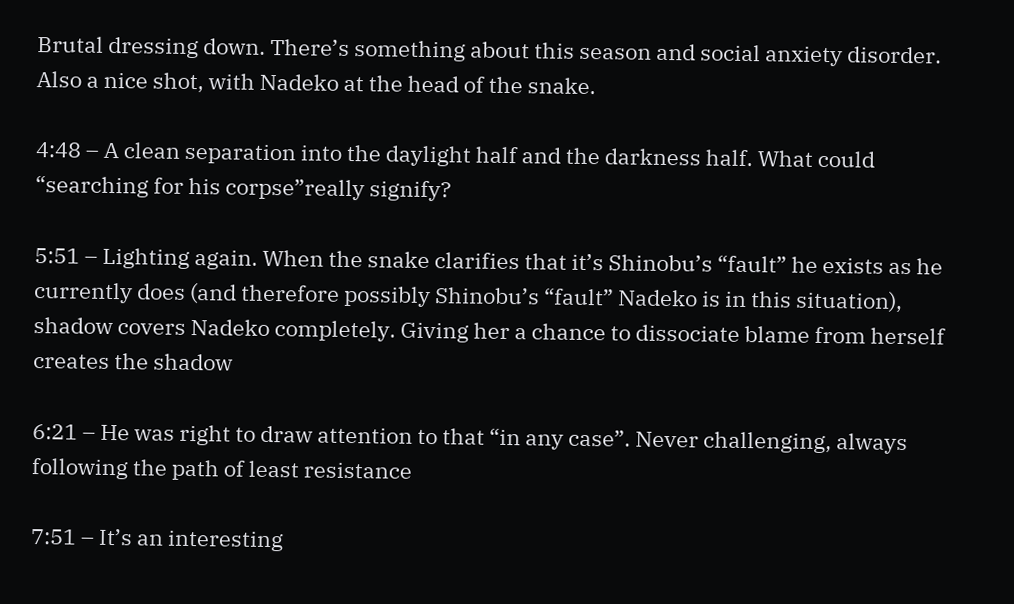Brutal dressing down. There’s something about this season and social anxiety disorder. Also a nice shot, with Nadeko at the head of the snake.

4:48 – A clean separation into the daylight half and the darkness half. What could “searching for his corpse”really signify?

5:51 – Lighting again. When the snake clarifies that it’s Shinobu’s “fault” he exists as he currently does (and therefore possibly Shinobu’s “fault” Nadeko is in this situation), shadow covers Nadeko completely. Giving her a chance to dissociate blame from herself creates the shadow

6:21 – He was right to draw attention to that “in any case”. Never challenging, always following the path of least resistance

7:51 – It’s an interesting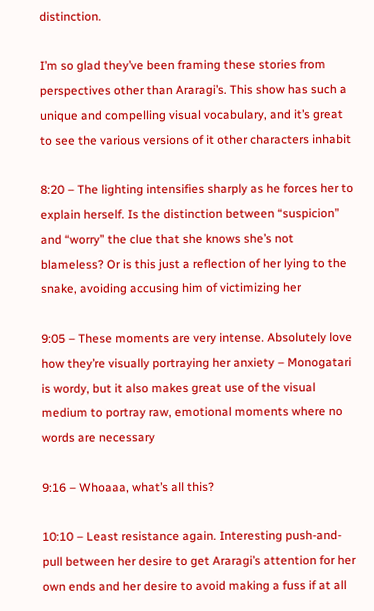distinction.

I’m so glad they’ve been framing these stories from perspectives other than Araragi’s. This show has such a unique and compelling visual vocabulary, and it’s great to see the various versions of it other characters inhabit

8:20 – The lighting intensifies sharply as he forces her to explain herself. Is the distinction between “suspicion” and “worry” the clue that she knows she’s not blameless? Or is this just a reflection of her lying to the snake, avoiding accusing him of victimizing her

9:05 – These moments are very intense. Absolutely love how they’re visually portraying her anxiety – Monogatari is wordy, but it also makes great use of the visual medium to portray raw, emotional moments where no words are necessary

9:16 – Whoaaa, what’s all this?

10:10 – Least resistance again. Interesting push-and-pull between her desire to get Araragi’s attention for her own ends and her desire to avoid making a fuss if at all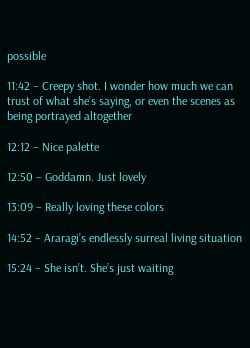possible

11:42 – Creepy shot. I wonder how much we can trust of what she’s saying, or even the scenes as being portrayed altogether

12:12 – Nice palette

12:50 – Goddamn. Just lovely

13:09 – Really loving these colors

14:52 – Araragi’s endlessly surreal living situation

15:24 – She isn’t. She’s just waiting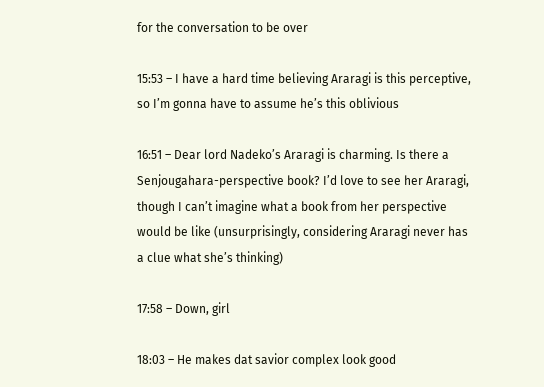for the conversation to be over

15:53 – I have a hard time believing Araragi is this perceptive, so I’m gonna have to assume he’s this oblivious

16:51 – Dear lord Nadeko’s Araragi is charming. Is there a Senjougahara-perspective book? I’d love to see her Araragi, though I can’t imagine what a book from her perspective would be like (unsurprisingly, considering Araragi never has a clue what she’s thinking)

17:58 – Down, girl

18:03 – He makes dat savior complex look good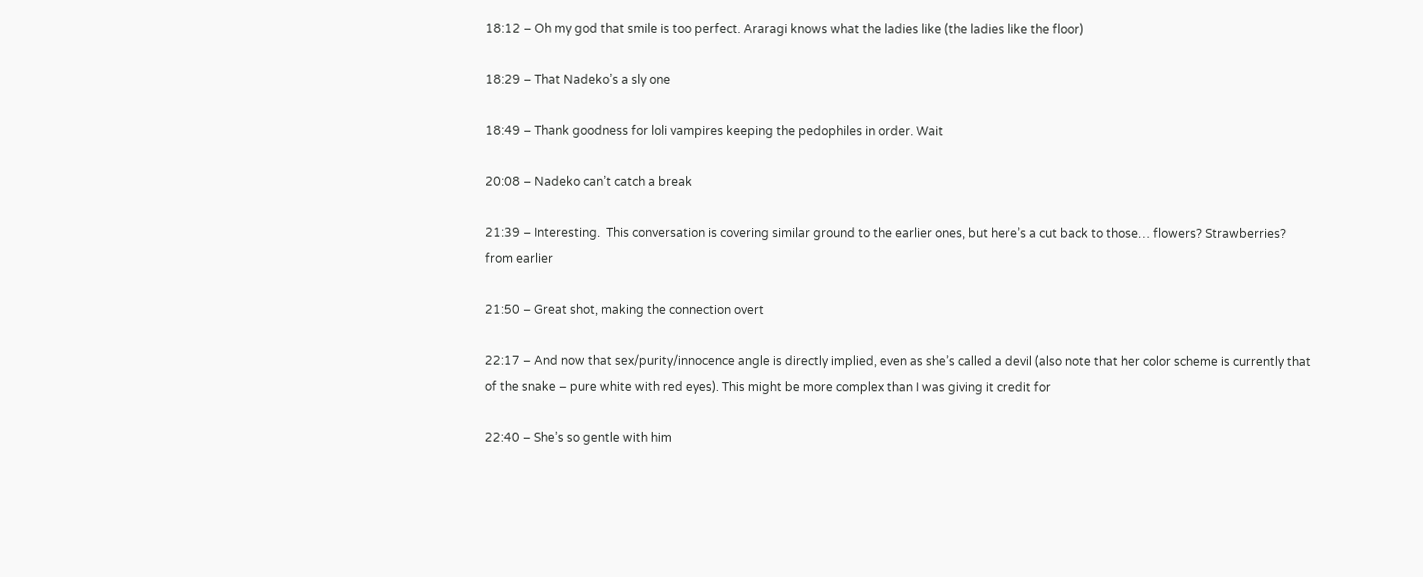18:12 – Oh my god that smile is too perfect. Araragi knows what the ladies like (the ladies like the floor)

18:29 – That Nadeko’s a sly one

18:49 – Thank goodness for loli vampires keeping the pedophiles in order. Wait

20:08 – Nadeko can’t catch a break

21:39 – Interesting.  This conversation is covering similar ground to the earlier ones, but here’s a cut back to those… flowers? Strawberries? from earlier

21:50 – Great shot, making the connection overt

22:17 – And now that sex/purity/innocence angle is directly implied, even as she’s called a devil (also note that her color scheme is currently that of the snake – pure white with red eyes). This might be more complex than I was giving it credit for

22:40 – She’s so gentle with him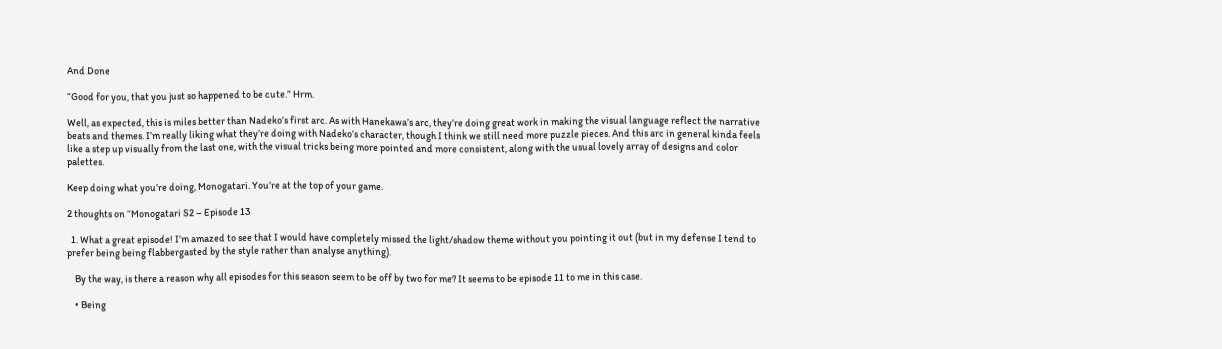And Done

“Good for you, that you just so happened to be cute.” Hrm.

Well, as expected, this is miles better than Nadeko’s first arc. As with Hanekawa’s arc, they’re doing great work in making the visual language reflect the narrative beats and themes. I’m really liking what they’re doing with Nadeko’s character, though I think we still need more puzzle pieces. And this arc in general kinda feels like a step up visually from the last one, with the visual tricks being more pointed and more consistent, along with the usual lovely array of designs and color palettes.

Keep doing what you’re doing, Monogatari. You’re at the top of your game.

2 thoughts on “Monogatari S2 – Episode 13

  1. What a great episode! I’m amazed to see that I would have completely missed the light/shadow theme without you pointing it out (but in my defense I tend to prefer being being flabbergasted by the style rather than analyse anything).

    By the way, is there a reason why all episodes for this season seem to be off by two for me? It seems to be episode 11 to me in this case.

    • Being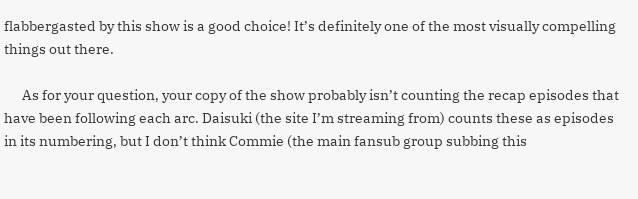flabbergasted by this show is a good choice! It’s definitely one of the most visually compelling things out there.

      As for your question, your copy of the show probably isn’t counting the recap episodes that have been following each arc. Daisuki (the site I’m streaming from) counts these as episodes in its numbering, but I don’t think Commie (the main fansub group subbing this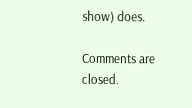show) does.

Comments are closed.